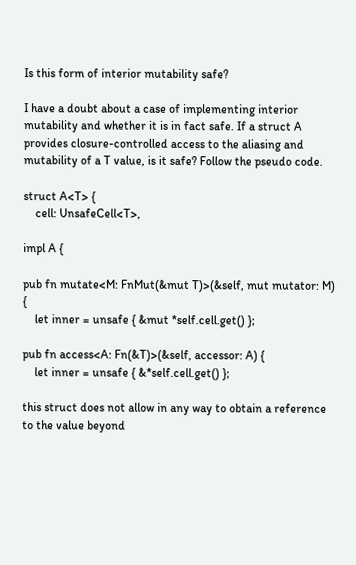Is this form of interior mutability safe?

I have a doubt about a case of implementing interior mutability and whether it is in fact safe. If a struct A provides closure-controlled access to the aliasing and mutability of a T value, is it safe? Follow the pseudo code.

struct A<T> {
    cell: UnsafeCell<T>,

impl A {

pub fn mutate<M: FnMut(&mut T)>(&self, mut mutator: M) {
    let inner = unsafe { &mut *self.cell.get() };

pub fn access<A: Fn(&T)>(&self, accessor: A) {
    let inner = unsafe { &*self.cell.get() };

this struct does not allow in any way to obtain a reference to the value beyond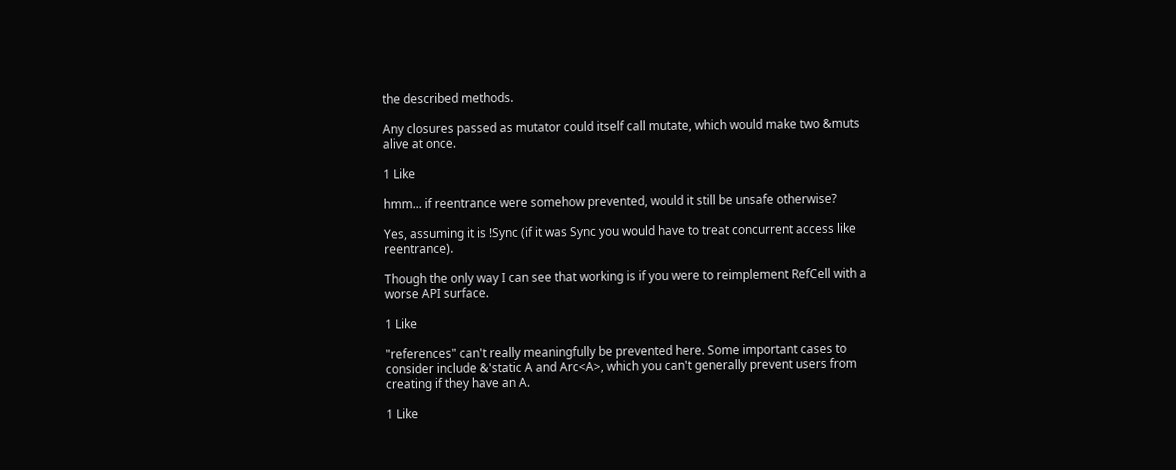the described methods.

Any closures passed as mutator could itself call mutate, which would make two &muts alive at once.

1 Like

hmm... if reentrance were somehow prevented, would it still be unsafe otherwise?

Yes, assuming it is !Sync (if it was Sync you would have to treat concurrent access like reentrance).

Though the only way I can see that working is if you were to reimplement RefCell with a worse API surface.

1 Like

"references" can't really meaningfully be prevented here. Some important cases to consider include &'static A and Arc<A>, which you can't generally prevent users from creating if they have an A.

1 Like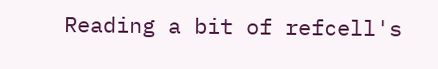Reading a bit of refcell's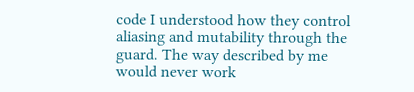code I understood how they control aliasing and mutability through the guard. The way described by me would never work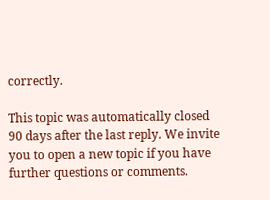correctly.

This topic was automatically closed 90 days after the last reply. We invite you to open a new topic if you have further questions or comments.